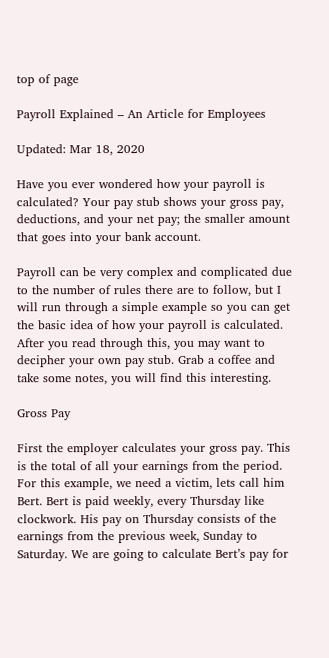top of page

Payroll Explained – An Article for Employees

Updated: Mar 18, 2020

Have you ever wondered how your payroll is calculated? Your pay stub shows your gross pay, deductions, and your net pay; the smaller amount that goes into your bank account.

Payroll can be very complex and complicated due to the number of rules there are to follow, but I will run through a simple example so you can get the basic idea of how your payroll is calculated. After you read through this, you may want to decipher your own pay stub. Grab a coffee and take some notes, you will find this interesting.

Gross Pay

First the employer calculates your gross pay. This is the total of all your earnings from the period. For this example, we need a victim, lets call him Bert. Bert is paid weekly, every Thursday like clockwork. His pay on Thursday consists of the earnings from the previous week, Sunday to Saturday. We are going to calculate Bert’s pay for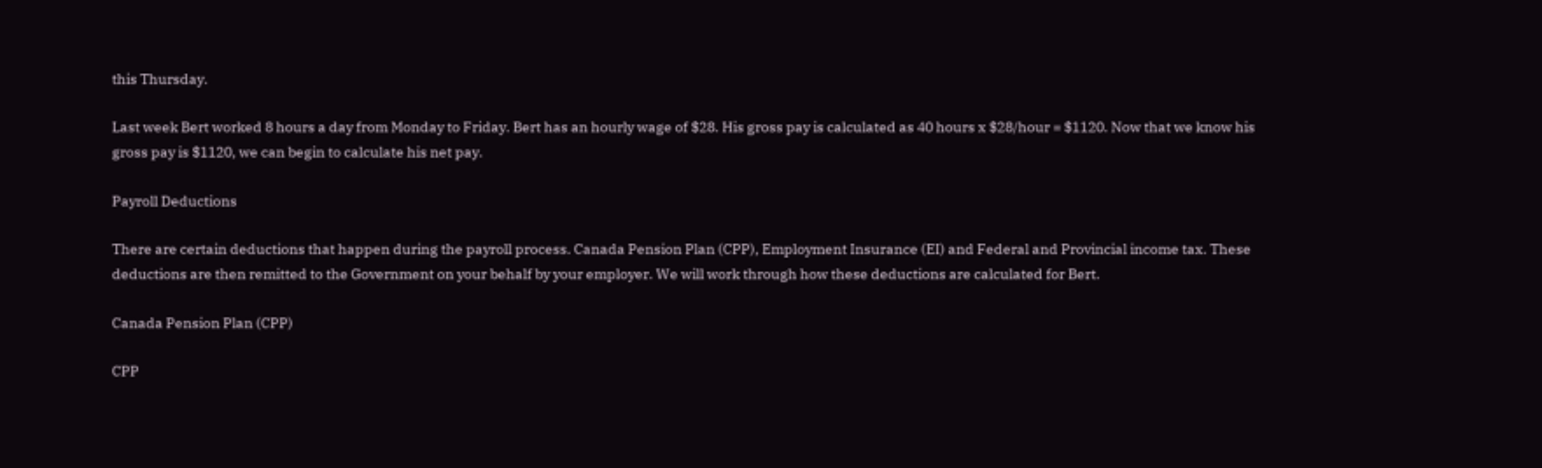this Thursday.

Last week Bert worked 8 hours a day from Monday to Friday. Bert has an hourly wage of $28. His gross pay is calculated as 40 hours x $28/hour = $1120. Now that we know his gross pay is $1120, we can begin to calculate his net pay.

Payroll Deductions

There are certain deductions that happen during the payroll process. Canada Pension Plan (CPP), Employment Insurance (EI) and Federal and Provincial income tax. These deductions are then remitted to the Government on your behalf by your employer. We will work through how these deductions are calculated for Bert.

Canada Pension Plan (CPP)

CPP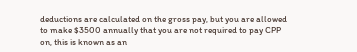deductions are calculated on the gross pay, but you are allowed to make $3500 annually that you are not required to pay CPP on, this is known as an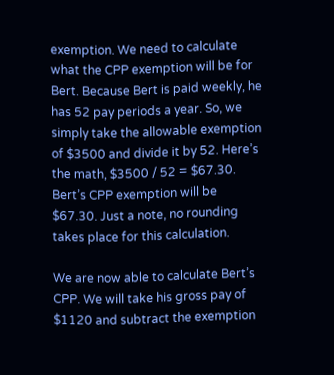exemption. We need to calculate what the CPP exemption will be for Bert. Because Bert is paid weekly, he has 52 pay periods a year. So, we simply take the allowable exemption of $3500 and divide it by 52. Here’s the math, $3500 / 52 = $67.30. Bert’s CPP exemption will be $67.30. Just a note, no rounding takes place for this calculation.

We are now able to calculate Bert’s CPP. We will take his gross pay of $1120 and subtract the exemption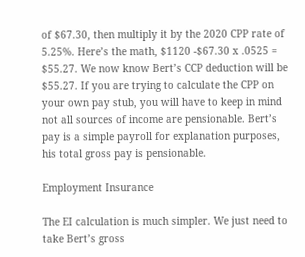of $67.30, then multiply it by the 2020 CPP rate of 5.25%. Here’s the math, $1120 -$67.30 x .0525 = $55.27. We now know Bert’s CCP deduction will be $55.27. If you are trying to calculate the CPP on your own pay stub, you will have to keep in mind not all sources of income are pensionable. Bert’s pay is a simple payroll for explanation purposes, his total gross pay is pensionable.

Employment Insurance

The EI calculation is much simpler. We just need to take Bert’s gross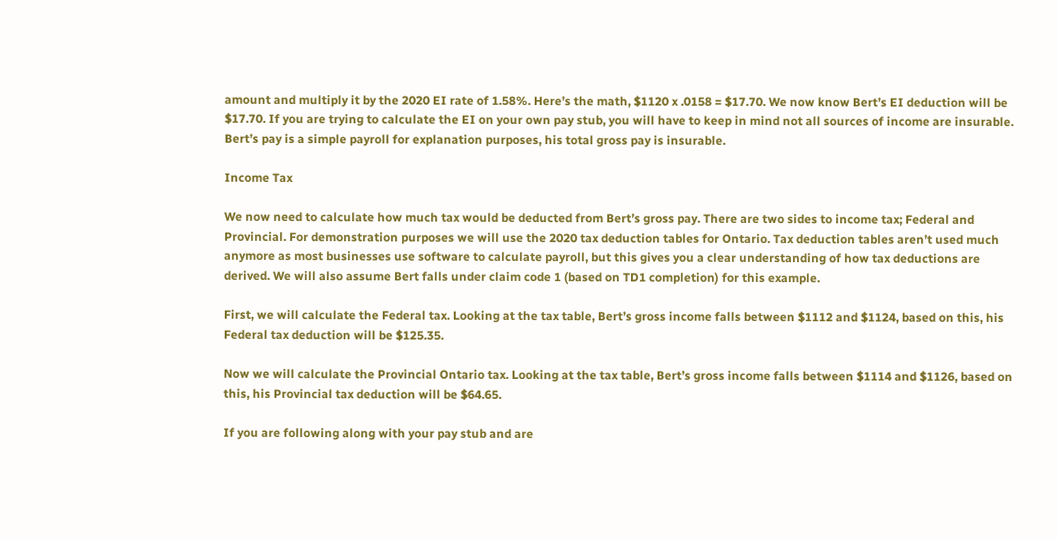amount and multiply it by the 2020 EI rate of 1.58%. Here’s the math, $1120 x .0158 = $17.70. We now know Bert’s EI deduction will be $17.70. If you are trying to calculate the EI on your own pay stub, you will have to keep in mind not all sources of income are insurable. Bert’s pay is a simple payroll for explanation purposes, his total gross pay is insurable.

Income Tax

We now need to calculate how much tax would be deducted from Bert’s gross pay. There are two sides to income tax; Federal and Provincial. For demonstration purposes we will use the 2020 tax deduction tables for Ontario. Tax deduction tables aren’t used much anymore as most businesses use software to calculate payroll, but this gives you a clear understanding of how tax deductions are derived. We will also assume Bert falls under claim code 1 (based on TD1 completion) for this example.

First, we will calculate the Federal tax. Looking at the tax table, Bert’s gross income falls between $1112 and $1124, based on this, his Federal tax deduction will be $125.35.

Now we will calculate the Provincial Ontario tax. Looking at the tax table, Bert’s gross income falls between $1114 and $1126, based on this, his Provincial tax deduction will be $64.65.

If you are following along with your pay stub and are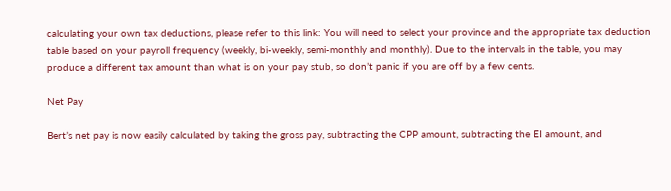calculating your own tax deductions, please refer to this link: You will need to select your province and the appropriate tax deduction table based on your payroll frequency (weekly, bi-weekly, semi-monthly and monthly). Due to the intervals in the table, you may produce a different tax amount than what is on your pay stub, so don’t panic if you are off by a few cents.

Net Pay

Bert’s net pay is now easily calculated by taking the gross pay, subtracting the CPP amount, subtracting the EI amount, and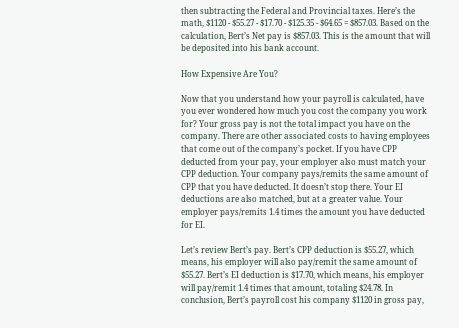then subtracting the Federal and Provincial taxes. Here’s the math, $1120 - $55.27 - $17.70 - $125.35 - $64.65 = $857.03. Based on the calculation, Bert’s Net pay is $857.03. This is the amount that will be deposited into his bank account.

How Expensive Are You?

Now that you understand how your payroll is calculated, have you ever wondered how much you cost the company you work for? Your gross pay is not the total impact you have on the company. There are other associated costs to having employees that come out of the company’s pocket. If you have CPP deducted from your pay, your employer also must match your CPP deduction. Your company pays/remits the same amount of CPP that you have deducted. It doesn’t stop there. Your EI deductions are also matched, but at a greater value. Your employer pays/remits 1.4 times the amount you have deducted for EI.

Let’s review Bert’s pay. Bert’s CPP deduction is $55.27, which means, his employer will also pay/remit the same amount of $55.27. Bert’s EI deduction is $17.70, which means, his employer will pay/remit 1.4 times that amount, totaling $24.78. In conclusion, Bert’s payroll cost his company $1120 in gross pay,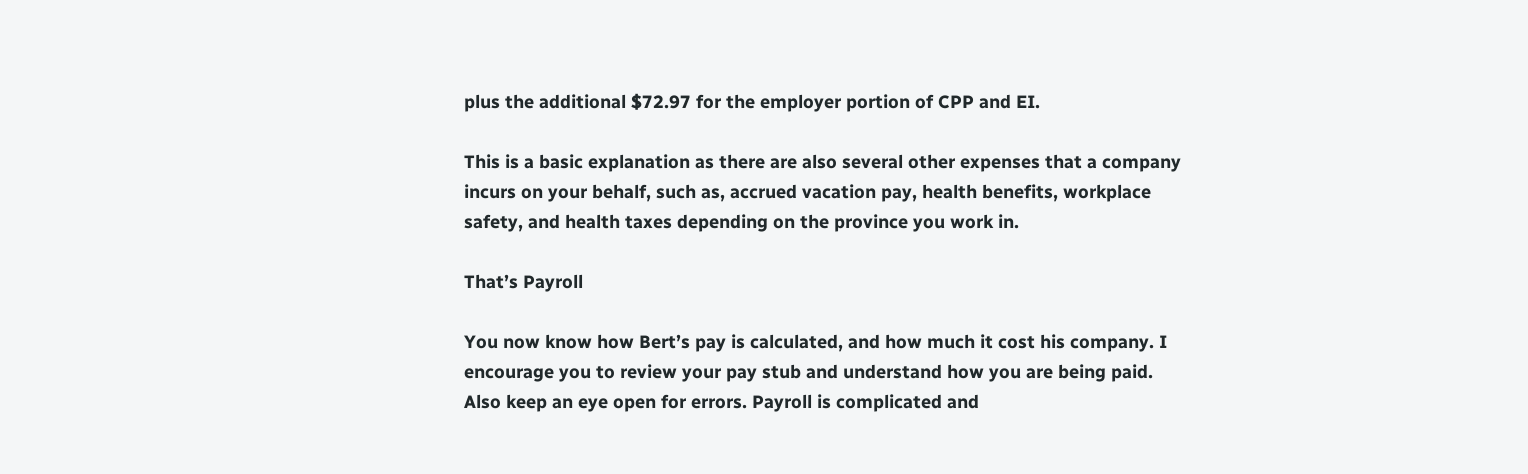plus the additional $72.97 for the employer portion of CPP and EI.

This is a basic explanation as there are also several other expenses that a company incurs on your behalf, such as, accrued vacation pay, health benefits, workplace safety, and health taxes depending on the province you work in.

That’s Payroll

You now know how Bert’s pay is calculated, and how much it cost his company. I encourage you to review your pay stub and understand how you are being paid. Also keep an eye open for errors. Payroll is complicated and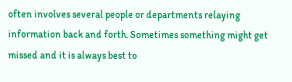often involves several people or departments relaying information back and forth. Sometimes something might get missed and it is always best to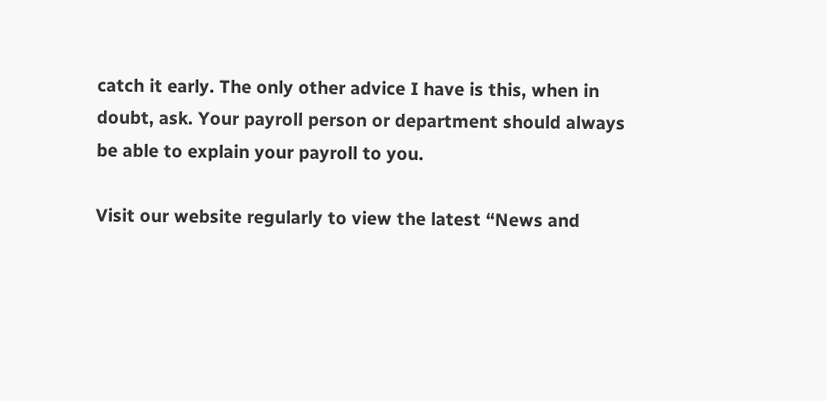catch it early. The only other advice I have is this, when in doubt, ask. Your payroll person or department should always be able to explain your payroll to you.

Visit our website regularly to view the latest “News and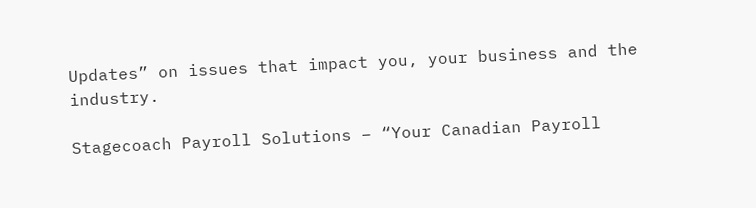Updates” on issues that impact you, your business and the industry.

Stagecoach Payroll Solutions – “Your Canadian Payroll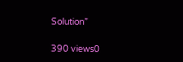Solution”

390 views0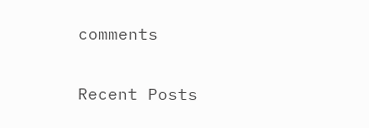comments

Recent Posts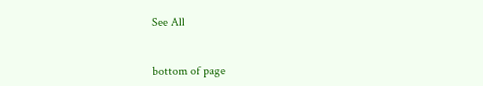See All


bottom of page